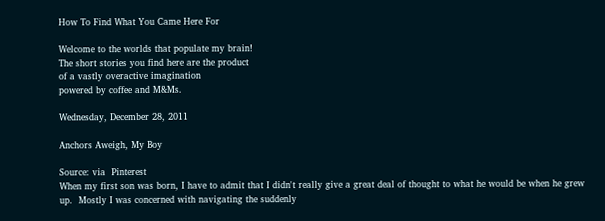How To Find What You Came Here For

Welcome to the worlds that populate my brain!
The short stories you find here are the product
of a vastly overactive imagination
powered by coffee and M&Ms.

Wednesday, December 28, 2011

Anchors Aweigh, My Boy

Source: via  Pinterest
When my first son was born, I have to admit that I didn't really give a great deal of thought to what he would be when he grew up.  Mostly I was concerned with navigating the suddenly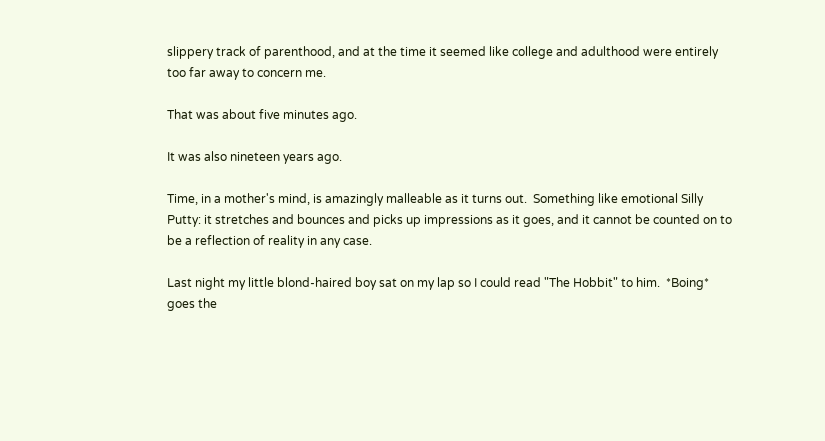slippery track of parenthood, and at the time it seemed like college and adulthood were entirely too far away to concern me.

That was about five minutes ago.

It was also nineteen years ago.

Time, in a mother's mind, is amazingly malleable as it turns out.  Something like emotional Silly Putty: it stretches and bounces and picks up impressions as it goes, and it cannot be counted on to be a reflection of reality in any case.

Last night my little blond-haired boy sat on my lap so I could read "The Hobbit" to him.  *Boing* goes the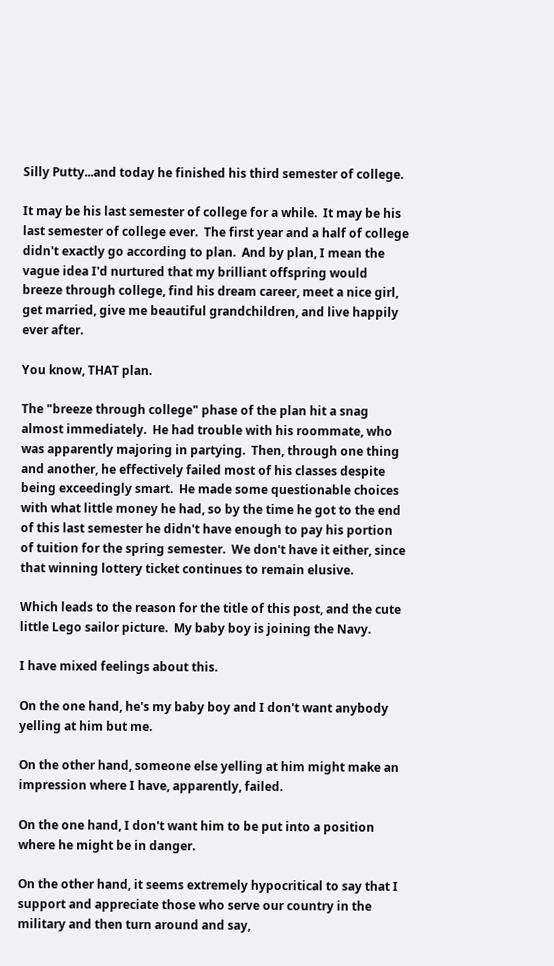Silly Putty...and today he finished his third semester of college.

It may be his last semester of college for a while.  It may be his last semester of college ever.  The first year and a half of college didn't exactly go according to plan.  And by plan, I mean the vague idea I'd nurtured that my brilliant offspring would breeze through college, find his dream career, meet a nice girl, get married, give me beautiful grandchildren, and live happily ever after.

You know, THAT plan.

The "breeze through college" phase of the plan hit a snag almost immediately.  He had trouble with his roommate, who was apparently majoring in partying.  Then, through one thing and another, he effectively failed most of his classes despite being exceedingly smart.  He made some questionable choices with what little money he had, so by the time he got to the end of this last semester he didn't have enough to pay his portion of tuition for the spring semester.  We don't have it either, since that winning lottery ticket continues to remain elusive.

Which leads to the reason for the title of this post, and the cute little Lego sailor picture.  My baby boy is joining the Navy.

I have mixed feelings about this.

On the one hand, he's my baby boy and I don't want anybody yelling at him but me.

On the other hand, someone else yelling at him might make an impression where I have, apparently, failed.

On the one hand, I don't want him to be put into a position where he might be in danger.

On the other hand, it seems extremely hypocritical to say that I support and appreciate those who serve our country in the military and then turn around and say,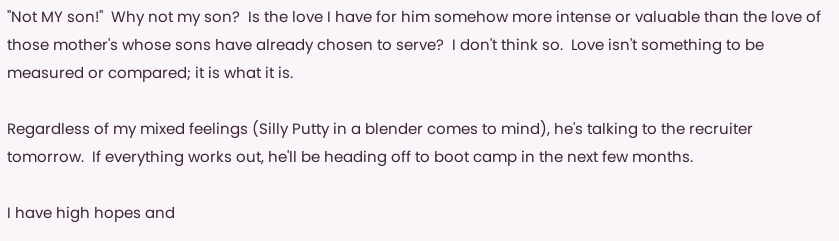"Not MY son!"  Why not my son?  Is the love I have for him somehow more intense or valuable than the love of those mother's whose sons have already chosen to serve?  I don't think so.  Love isn't something to be measured or compared; it is what it is.

Regardless of my mixed feelings (Silly Putty in a blender comes to mind), he's talking to the recruiter tomorrow.  If everything works out, he'll be heading off to boot camp in the next few months.

I have high hopes and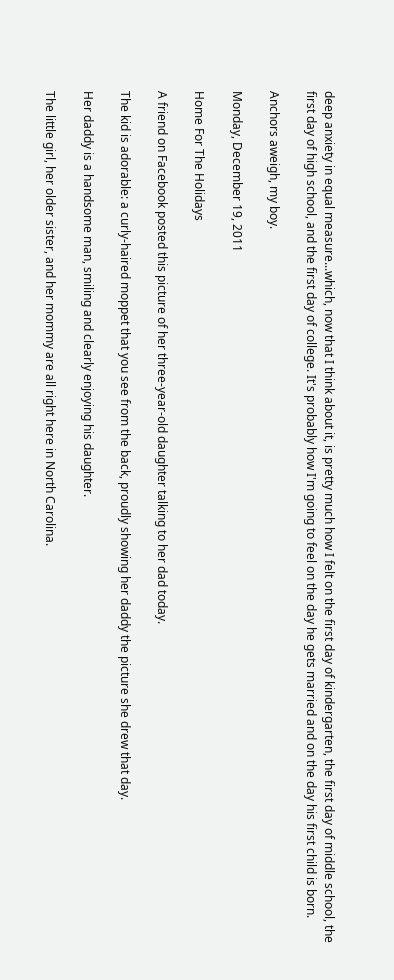deep anxiety in equal measure...which, now that I think about it, is pretty much how I felt on the first day of kindergarten, the first day of middle school, the first day of high school, and the first day of college. It's probably how I'm going to feel on the day he gets married and on the day his first child is born.

Anchors aweigh, my boy.

Monday, December 19, 2011

Home For The Holidays

A friend on Facebook posted this picture of her three-year-old daughter talking to her dad today.

The kid is adorable: a curly-haired moppet that you see from the back, proudly showing her daddy the picture she drew that day.

Her daddy is a handsome man, smiling and clearly enjoying his daughter.

The little girl, her older sister, and her mommy are all right here in North Carolina.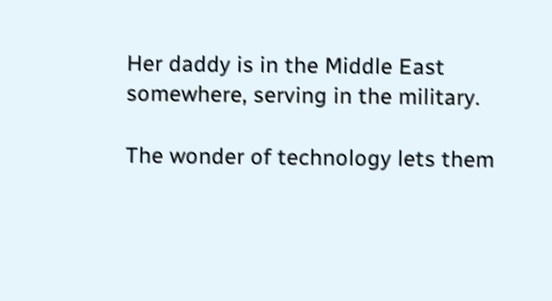Her daddy is in the Middle East somewhere, serving in the military.

The wonder of technology lets them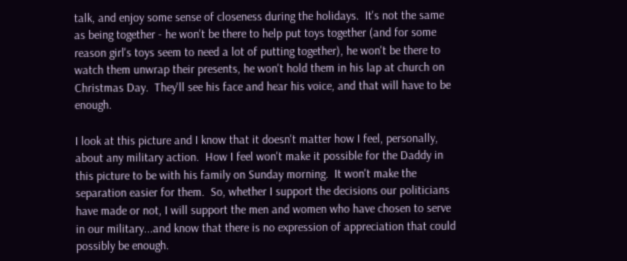talk, and enjoy some sense of closeness during the holidays.  It's not the same as being together - he won't be there to help put toys together (and for some reason girl's toys seem to need a lot of putting together), he won't be there to watch them unwrap their presents, he won't hold them in his lap at church on Christmas Day.  They'll see his face and hear his voice, and that will have to be enough.

I look at this picture and I know that it doesn't matter how I feel, personally, about any military action.  How I feel won't make it possible for the Daddy in this picture to be with his family on Sunday morning.  It won't make the separation easier for them.  So, whether I support the decisions our politicians have made or not, I will support the men and women who have chosen to serve in our military...and know that there is no expression of appreciation that could possibly be enough.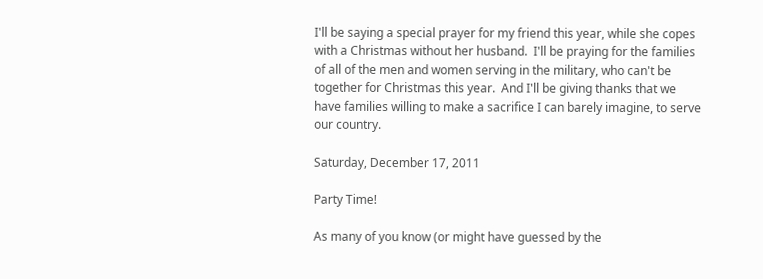I'll be saying a special prayer for my friend this year, while she copes with a Christmas without her husband.  I'll be praying for the families of all of the men and women serving in the military, who can't be together for Christmas this year.  And I'll be giving thanks that we have families willing to make a sacrifice I can barely imagine, to serve our country.

Saturday, December 17, 2011

Party Time!

As many of you know (or might have guessed by the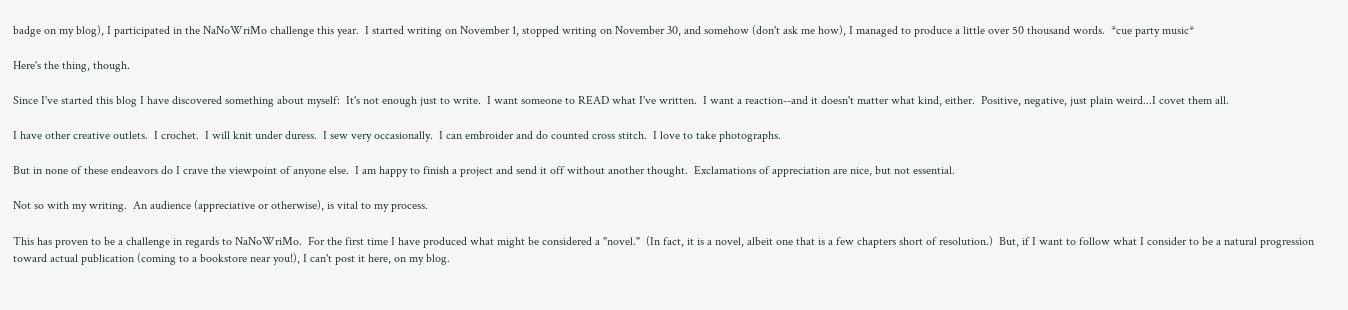badge on my blog), I participated in the NaNoWriMo challenge this year.  I started writing on November 1, stopped writing on November 30, and somehow (don't ask me how), I managed to produce a little over 50 thousand words.  *cue party music*

Here's the thing, though.

Since I've started this blog I have discovered something about myself:  It's not enough just to write.  I want someone to READ what I've written.  I want a reaction--and it doesn't matter what kind, either.  Positive, negative, just plain weird...I covet them all.

I have other creative outlets.  I crochet.  I will knit under duress.  I sew very occasionally.  I can embroider and do counted cross stitch.  I love to take photographs.

But in none of these endeavors do I crave the viewpoint of anyone else.  I am happy to finish a project and send it off without another thought.  Exclamations of appreciation are nice, but not essential.

Not so with my writing.  An audience (appreciative or otherwise), is vital to my process.

This has proven to be a challenge in regards to NaNoWriMo.  For the first time I have produced what might be considered a "novel."  (In fact, it is a novel, albeit one that is a few chapters short of resolution.)  But, if I want to follow what I consider to be a natural progression toward actual publication (coming to a bookstore near you!), I can't post it here, on my blog.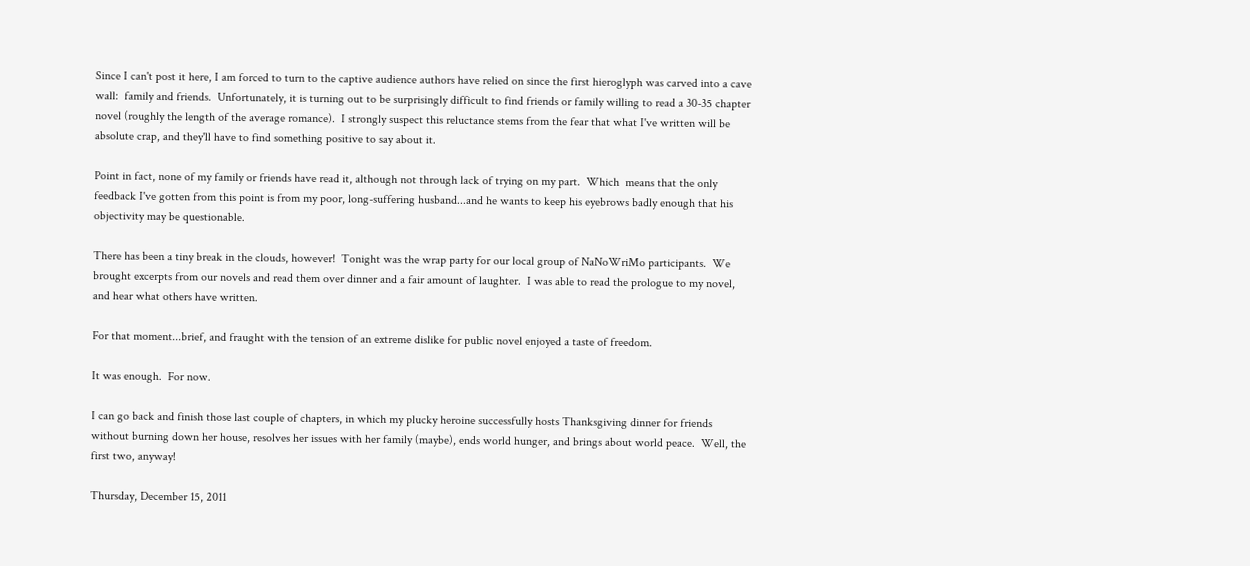Since I can't post it here, I am forced to turn to the captive audience authors have relied on since the first hieroglyph was carved into a cave wall:  family and friends.  Unfortunately, it is turning out to be surprisingly difficult to find friends or family willing to read a 30-35 chapter novel (roughly the length of the average romance).  I strongly suspect this reluctance stems from the fear that what I've written will be absolute crap, and they'll have to find something positive to say about it.

Point in fact, none of my family or friends have read it, although not through lack of trying on my part.  Which  means that the only feedback I've gotten from this point is from my poor, long-suffering husband...and he wants to keep his eyebrows badly enough that his objectivity may be questionable.

There has been a tiny break in the clouds, however!  Tonight was the wrap party for our local group of NaNoWriMo participants.  We brought excerpts from our novels and read them over dinner and a fair amount of laughter.  I was able to read the prologue to my novel, and hear what others have written.

For that moment...brief, and fraught with the tension of an extreme dislike for public novel enjoyed a taste of freedom.

It was enough.  For now.

I can go back and finish those last couple of chapters, in which my plucky heroine successfully hosts Thanksgiving dinner for friends without burning down her house, resolves her issues with her family (maybe), ends world hunger, and brings about world peace.  Well, the first two, anyway!

Thursday, December 15, 2011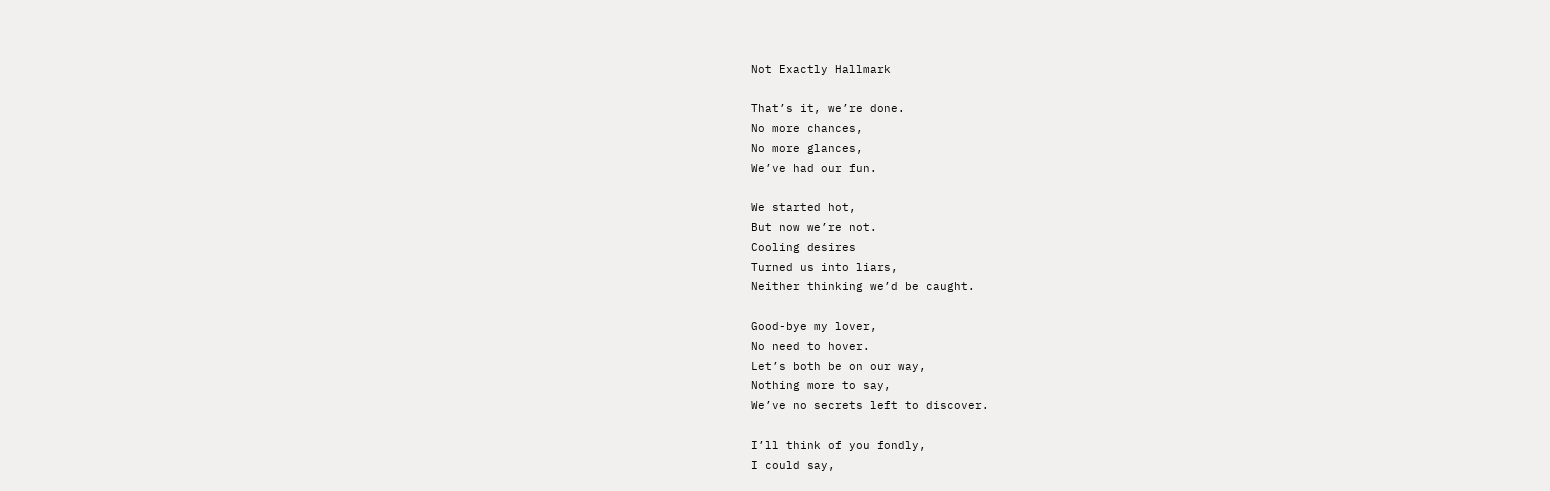Not Exactly Hallmark

That’s it, we’re done.
No more chances,
No more glances,
We’ve had our fun.

We started hot,
But now we’re not.
Cooling desires
Turned us into liars,
Neither thinking we’d be caught.

Good-bye my lover,
No need to hover.
Let’s both be on our way,
Nothing more to say,
We’ve no secrets left to discover.

I’ll think of you fondly,
I could say,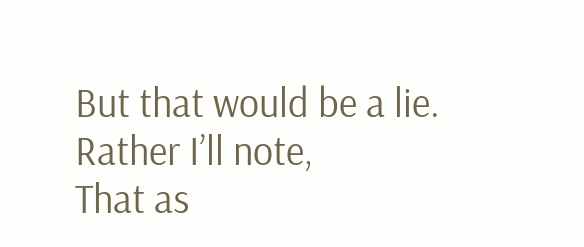But that would be a lie.
Rather I’ll note,
That as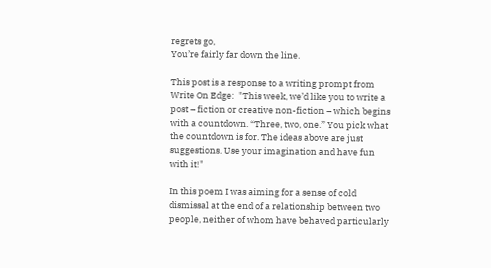regrets go,
You’re fairly far down the line.

This post is a response to a writing prompt from Write On Edge:  "This week, we’d like you to write a post – fiction or creative non-fiction – which begins with a countdown. “Three, two, one.” You pick what the countdown is for. The ideas above are just suggestions. Use your imagination and have fun with it!"

In this poem I was aiming for a sense of cold dismissal at the end of a relationship between two people, neither of whom have behaved particularly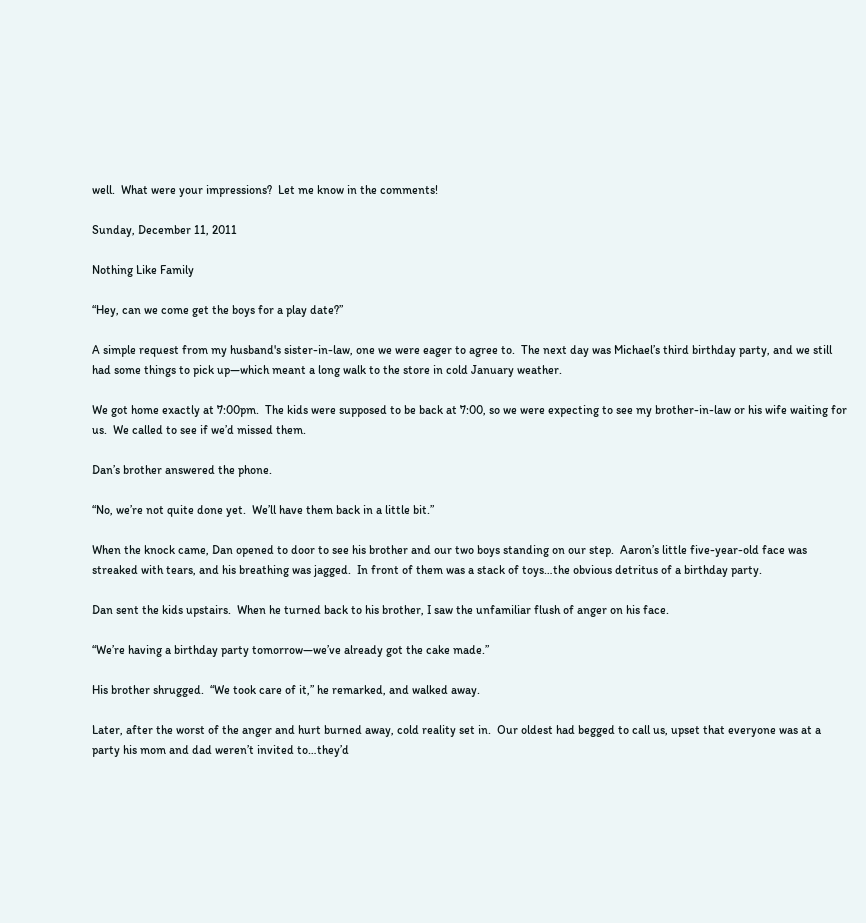well.  What were your impressions?  Let me know in the comments!

Sunday, December 11, 2011

Nothing Like Family

“Hey, can we come get the boys for a play date?”

A simple request from my husband's sister-in-law, one we were eager to agree to.  The next day was Michael’s third birthday party, and we still had some things to pick up—which meant a long walk to the store in cold January weather.

We got home exactly at 7:00pm.  The kids were supposed to be back at 7:00, so we were expecting to see my brother-in-law or his wife waiting for us.  We called to see if we’d missed them.

Dan’s brother answered the phone.

“No, we’re not quite done yet.  We’ll have them back in a little bit.”

When the knock came, Dan opened to door to see his brother and our two boys standing on our step.  Aaron’s little five-year-old face was streaked with tears, and his breathing was jagged.  In front of them was a stack of toys…the obvious detritus of a birthday party.

Dan sent the kids upstairs.  When he turned back to his brother, I saw the unfamiliar flush of anger on his face.

“We’re having a birthday party tomorrow—we’ve already got the cake made.”

His brother shrugged.  “We took care of it,” he remarked, and walked away.

Later, after the worst of the anger and hurt burned away, cold reality set in.  Our oldest had begged to call us, upset that everyone was at a party his mom and dad weren’t invited to…they’d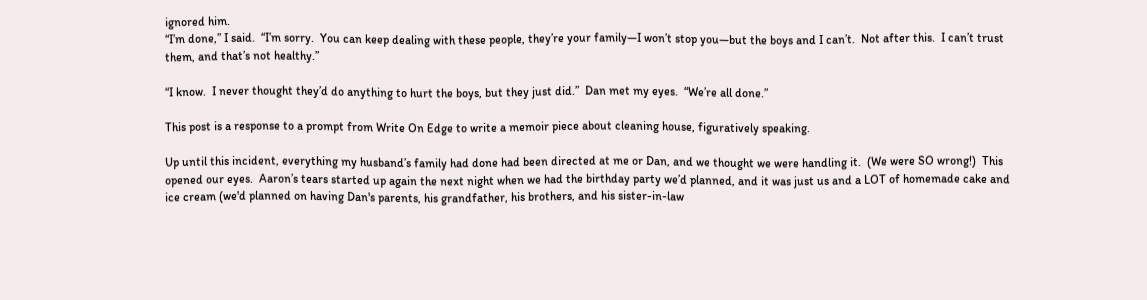ignored him.
“I’m done,” I said.  “I’m sorry.  You can keep dealing with these people, they’re your family—I won’t stop you—but the boys and I can’t.  Not after this.  I can’t trust them, and that’s not healthy.”

“I know.  I never thought they’d do anything to hurt the boys, but they just did.”  Dan met my eyes.  “We’re all done.”

This post is a response to a prompt from Write On Edge to write a memoir piece about cleaning house, figuratively speaking.

Up until this incident, everything my husband’s family had done had been directed at me or Dan, and we thought we were handling it.  (We were SO wrong!)  This opened our eyes.  Aaron’s tears started up again the next night when we had the birthday party we’d planned, and it was just us and a LOT of homemade cake and ice cream (we'd planned on having Dan's parents, his grandfather, his brothers, and his sister-in-law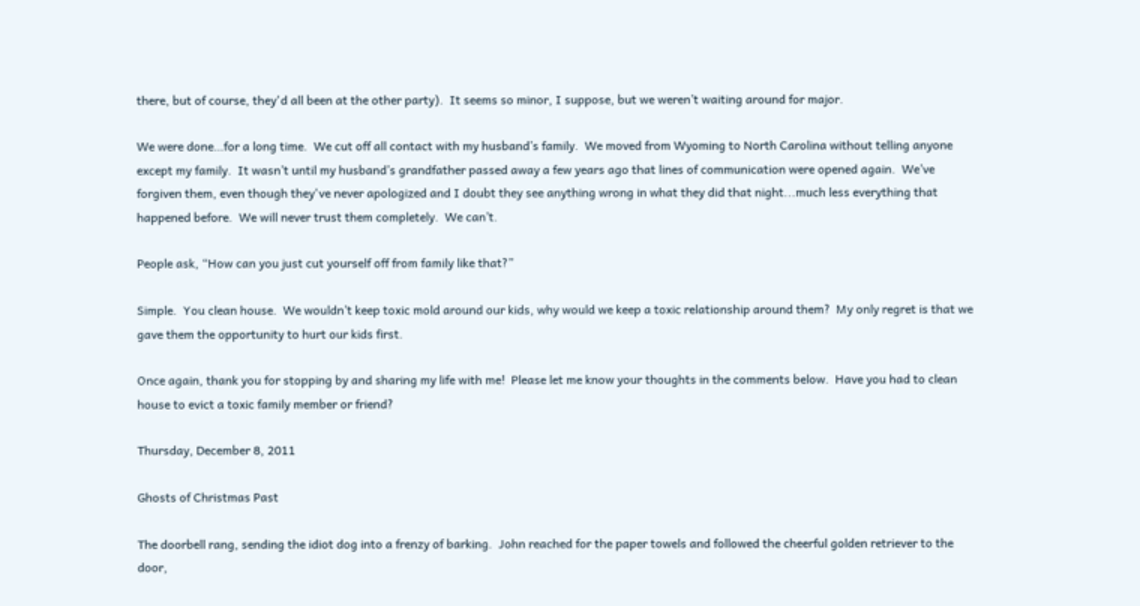there, but of course, they'd all been at the other party).  It seems so minor, I suppose, but we weren’t waiting around for major.

We were done…for a long time.  We cut off all contact with my husband’s family.  We moved from Wyoming to North Carolina without telling anyone except my family.  It wasn’t until my husband’s grandfather passed away a few years ago that lines of communication were opened again.  We’ve forgiven them, even though they've never apologized and I doubt they see anything wrong in what they did that night...much less everything that happened before.  We will never trust them completely.  We can’t.

People ask, “How can you just cut yourself off from family like that?”

Simple.  You clean house.  We wouldn’t keep toxic mold around our kids, why would we keep a toxic relationship around them?  My only regret is that we gave them the opportunity to hurt our kids first.

Once again, thank you for stopping by and sharing my life with me!  Please let me know your thoughts in the comments below.  Have you had to clean house to evict a toxic family member or friend?

Thursday, December 8, 2011

Ghosts of Christmas Past

The doorbell rang, sending the idiot dog into a frenzy of barking.  John reached for the paper towels and followed the cheerful golden retriever to the door,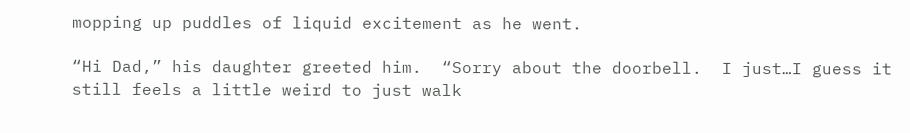mopping up puddles of liquid excitement as he went.

“Hi Dad,” his daughter greeted him.  “Sorry about the doorbell.  I just…I guess it still feels a little weird to just walk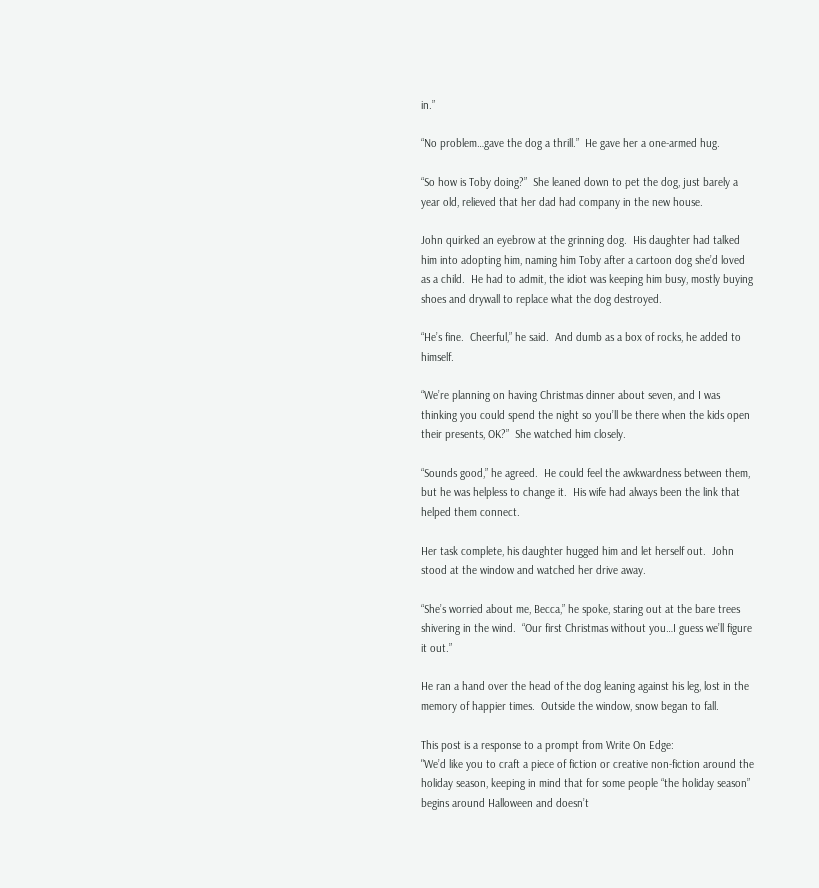in.”

“No problem…gave the dog a thrill.”  He gave her a one-armed hug.

“So how is Toby doing?”  She leaned down to pet the dog, just barely a year old, relieved that her dad had company in the new house.

John quirked an eyebrow at the grinning dog.  His daughter had talked him into adopting him, naming him Toby after a cartoon dog she’d loved as a child.  He had to admit, the idiot was keeping him busy, mostly buying shoes and drywall to replace what the dog destroyed.

“He’s fine.  Cheerful,” he said.  And dumb as a box of rocks, he added to himself.

“We’re planning on having Christmas dinner about seven, and I was thinking you could spend the night so you’ll be there when the kids open their presents, OK?”  She watched him closely.

“Sounds good,” he agreed.  He could feel the awkwardness between them, but he was helpless to change it.  His wife had always been the link that helped them connect.

Her task complete, his daughter hugged him and let herself out.  John stood at the window and watched her drive away.

“She’s worried about me, Becca,” he spoke, staring out at the bare trees shivering in the wind.  “Our first Christmas without you…I guess we’ll figure it out.”

He ran a hand over the head of the dog leaning against his leg, lost in the memory of happier times.  Outside the window, snow began to fall.

This post is a response to a prompt from Write On Edge:
"We’d like you to craft a piece of fiction or creative non-fiction around the holiday season, keeping in mind that for some people “the holiday season” begins around Halloween and doesn’t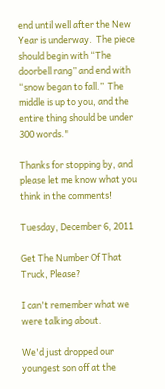end until well after the New Year is underway.  The piece should begin with “The doorbell rang” and end with “snow began to fall.”  The middle is up to you, and the entire thing should be under 300 words."

Thanks for stopping by, and please let me know what you think in the comments!

Tuesday, December 6, 2011

Get The Number Of That Truck, Please?

I can't remember what we were talking about.

We'd just dropped our youngest son off at the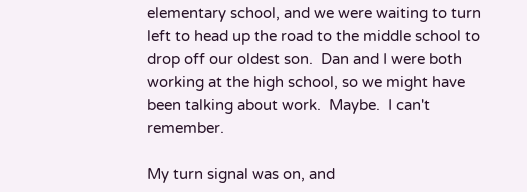elementary school, and we were waiting to turn left to head up the road to the middle school to drop off our oldest son.  Dan and I were both working at the high school, so we might have been talking about work.  Maybe.  I can't remember.

My turn signal was on, and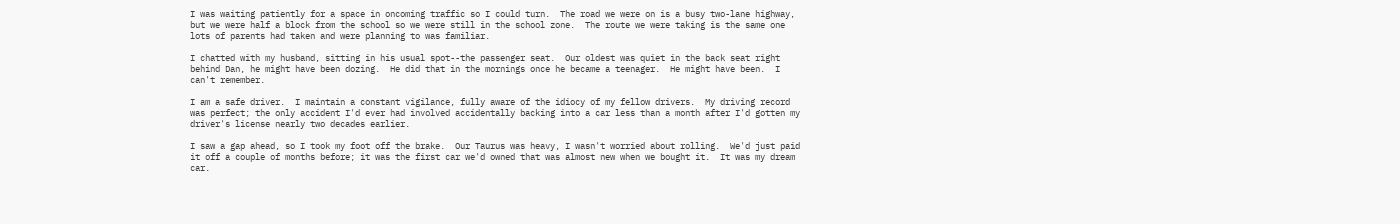I was waiting patiently for a space in oncoming traffic so I could turn.  The road we were on is a busy two-lane highway, but we were half a block from the school so we were still in the school zone.  The route we were taking is the same one lots of parents had taken and were planning to was familiar.

I chatted with my husband, sitting in his usual spot--the passenger seat.  Our oldest was quiet in the back seat right behind Dan, he might have been dozing.  He did that in the mornings once he became a teenager.  He might have been.  I can't remember.

I am a safe driver.  I maintain a constant vigilance, fully aware of the idiocy of my fellow drivers.  My driving record was perfect; the only accident I'd ever had involved accidentally backing into a car less than a month after I'd gotten my driver's license nearly two decades earlier.

I saw a gap ahead, so I took my foot off the brake.  Our Taurus was heavy, I wasn't worried about rolling.  We'd just paid it off a couple of months before; it was the first car we'd owned that was almost new when we bought it.  It was my dream car.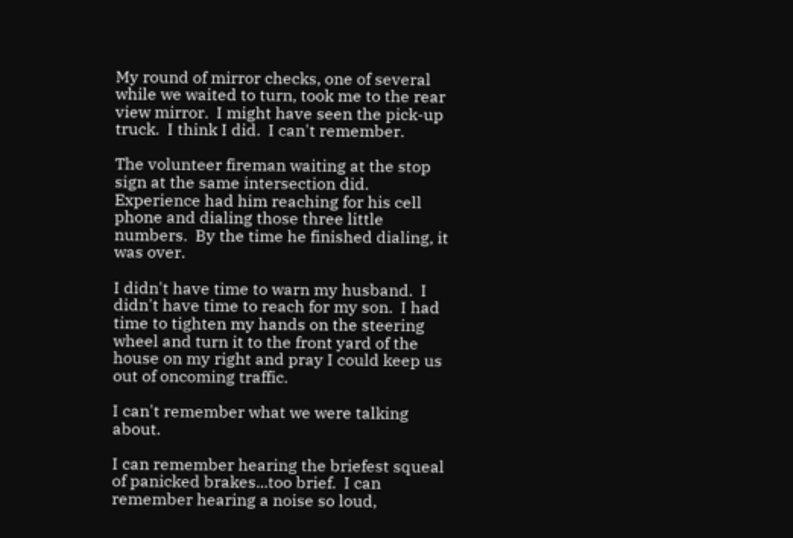My round of mirror checks, one of several while we waited to turn, took me to the rear view mirror.  I might have seen the pick-up truck.  I think I did.  I can't remember.

The volunteer fireman waiting at the stop sign at the same intersection did.  Experience had him reaching for his cell phone and dialing those three little numbers.  By the time he finished dialing, it was over.

I didn't have time to warn my husband.  I didn't have time to reach for my son.  I had time to tighten my hands on the steering wheel and turn it to the front yard of the house on my right and pray I could keep us out of oncoming traffic.

I can't remember what we were talking about.

I can remember hearing the briefest squeal of panicked brakes...too brief.  I can remember hearing a noise so loud,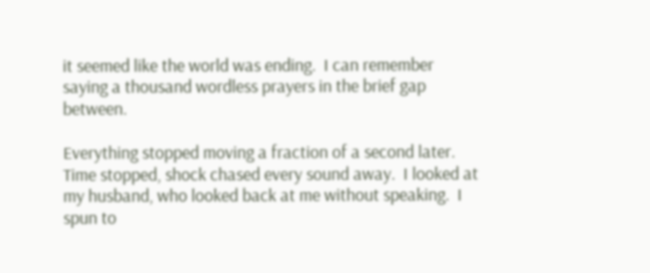it seemed like the world was ending.  I can remember saying a thousand wordless prayers in the brief gap between.

Everything stopped moving a fraction of a second later.  Time stopped, shock chased every sound away.  I looked at my husband, who looked back at me without speaking.  I spun to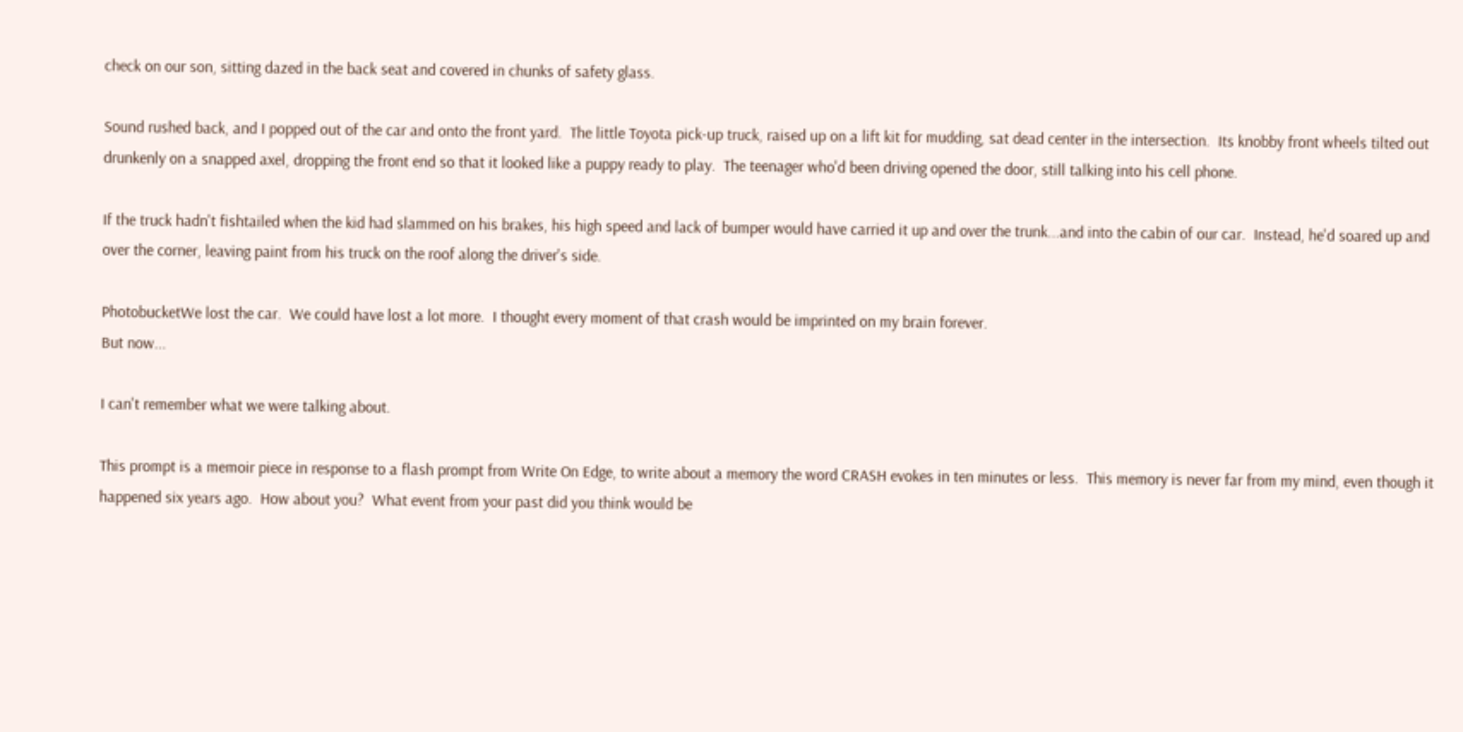check on our son, sitting dazed in the back seat and covered in chunks of safety glass.

Sound rushed back, and I popped out of the car and onto the front yard.  The little Toyota pick-up truck, raised up on a lift kit for mudding, sat dead center in the intersection.  Its knobby front wheels tilted out drunkenly on a snapped axel, dropping the front end so that it looked like a puppy ready to play.  The teenager who'd been driving opened the door, still talking into his cell phone.

If the truck hadn't fishtailed when the kid had slammed on his brakes, his high speed and lack of bumper would have carried it up and over the trunk...and into the cabin of our car.  Instead, he'd soared up and over the corner, leaving paint from his truck on the roof along the driver's side.

PhotobucketWe lost the car.  We could have lost a lot more.  I thought every moment of that crash would be imprinted on my brain forever.
But now...

I can't remember what we were talking about.

This prompt is a memoir piece in response to a flash prompt from Write On Edge, to write about a memory the word CRASH evokes in ten minutes or less.  This memory is never far from my mind, even though it happened six years ago.  How about you?  What event from your past did you think would be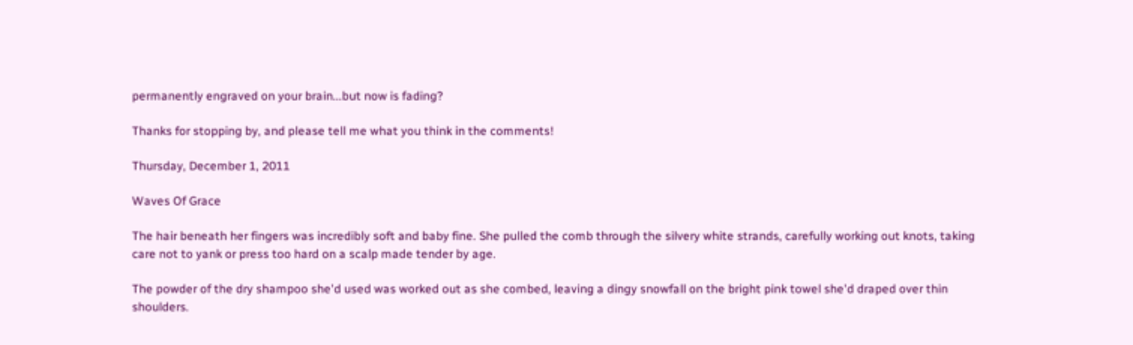permanently engraved on your brain...but now is fading?

Thanks for stopping by, and please tell me what you think in the comments!

Thursday, December 1, 2011

Waves Of Grace

The hair beneath her fingers was incredibly soft and baby fine. She pulled the comb through the silvery white strands, carefully working out knots, taking care not to yank or press too hard on a scalp made tender by age.

The powder of the dry shampoo she'd used was worked out as she combed, leaving a dingy snowfall on the bright pink towel she'd draped over thin shoulders.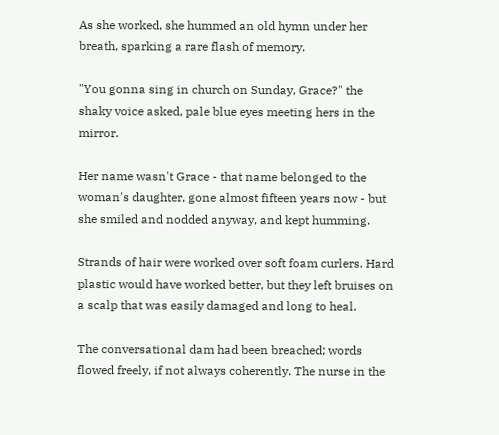As she worked, she hummed an old hymn under her breath, sparking a rare flash of memory.

"You gonna sing in church on Sunday, Grace?" the shaky voice asked, pale blue eyes meeting hers in the mirror.

Her name wasn't Grace - that name belonged to the woman's daughter, gone almost fifteen years now - but she smiled and nodded anyway, and kept humming.

Strands of hair were worked over soft foam curlers. Hard plastic would have worked better, but they left bruises on a scalp that was easily damaged and long to heal.

The conversational dam had been breached; words flowed freely, if not always coherently. The nurse in the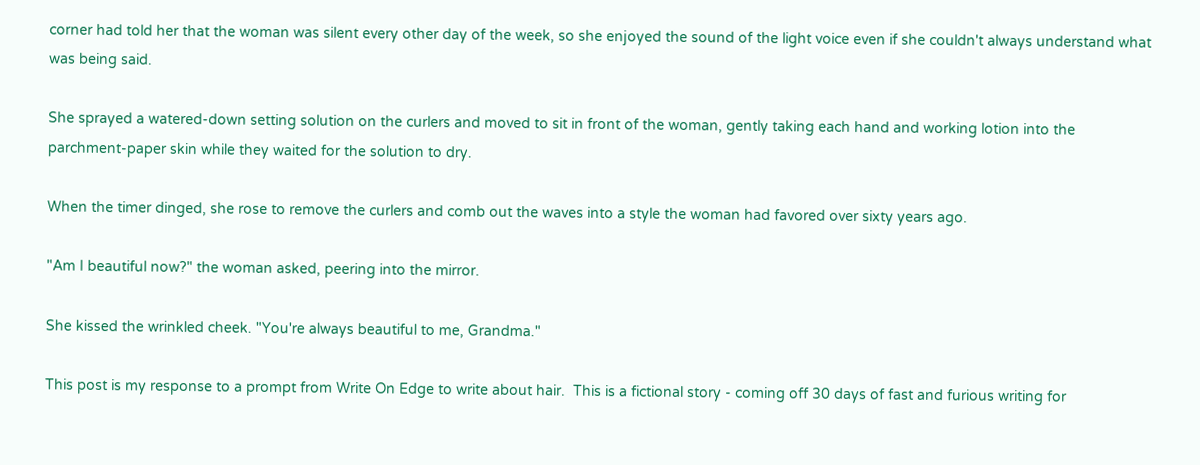corner had told her that the woman was silent every other day of the week, so she enjoyed the sound of the light voice even if she couldn't always understand what was being said.

She sprayed a watered-down setting solution on the curlers and moved to sit in front of the woman, gently taking each hand and working lotion into the parchment-paper skin while they waited for the solution to dry.

When the timer dinged, she rose to remove the curlers and comb out the waves into a style the woman had favored over sixty years ago.

"Am I beautiful now?" the woman asked, peering into the mirror.

She kissed the wrinkled cheek. "You're always beautiful to me, Grandma."

This post is my response to a prompt from Write On Edge to write about hair.  This is a fictional story - coming off 30 days of fast and furious writing for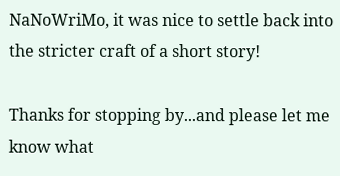NaNoWriMo, it was nice to settle back into the stricter craft of a short story!

Thanks for stopping by...and please let me know what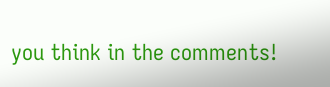you think in the comments!